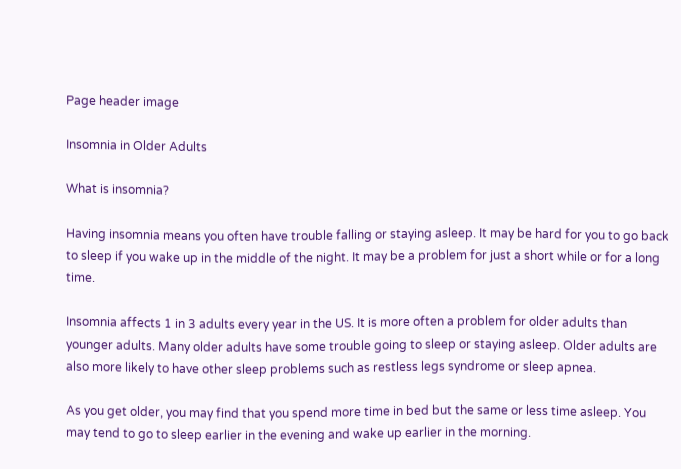Page header image

Insomnia in Older Adults

What is insomnia?

Having insomnia means you often have trouble falling or staying asleep. It may be hard for you to go back to sleep if you wake up in the middle of the night. It may be a problem for just a short while or for a long time.

Insomnia affects 1 in 3 adults every year in the US. It is more often a problem for older adults than younger adults. Many older adults have some trouble going to sleep or staying asleep. Older adults are also more likely to have other sleep problems such as restless legs syndrome or sleep apnea.

As you get older, you may find that you spend more time in bed but the same or less time asleep. You may tend to go to sleep earlier in the evening and wake up earlier in the morning.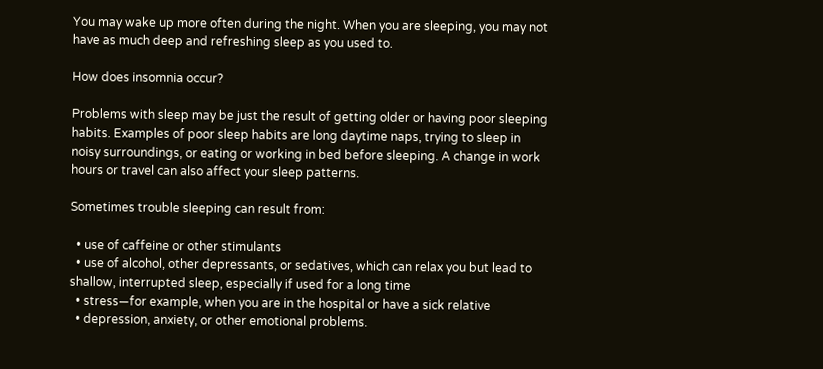You may wake up more often during the night. When you are sleeping, you may not have as much deep and refreshing sleep as you used to.

How does insomnia occur?

Problems with sleep may be just the result of getting older or having poor sleeping habits. Examples of poor sleep habits are long daytime naps, trying to sleep in noisy surroundings, or eating or working in bed before sleeping. A change in work hours or travel can also affect your sleep patterns.

Sometimes trouble sleeping can result from:

  • use of caffeine or other stimulants
  • use of alcohol, other depressants, or sedatives, which can relax you but lead to shallow, interrupted sleep, especially if used for a long time
  • stress—for example, when you are in the hospital or have a sick relative
  • depression, anxiety, or other emotional problems.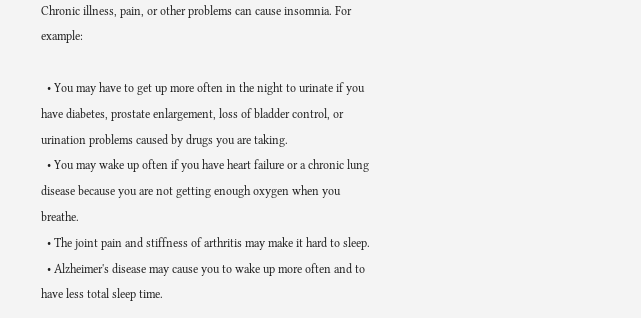Chronic illness, pain, or other problems can cause insomnia. For example:

  • You may have to get up more often in the night to urinate if you have diabetes, prostate enlargement, loss of bladder control, or urination problems caused by drugs you are taking.
  • You may wake up often if you have heart failure or a chronic lung disease because you are not getting enough oxygen when you breathe.
  • The joint pain and stiffness of arthritis may make it hard to sleep.
  • Alzheimer's disease may cause you to wake up more often and to have less total sleep time.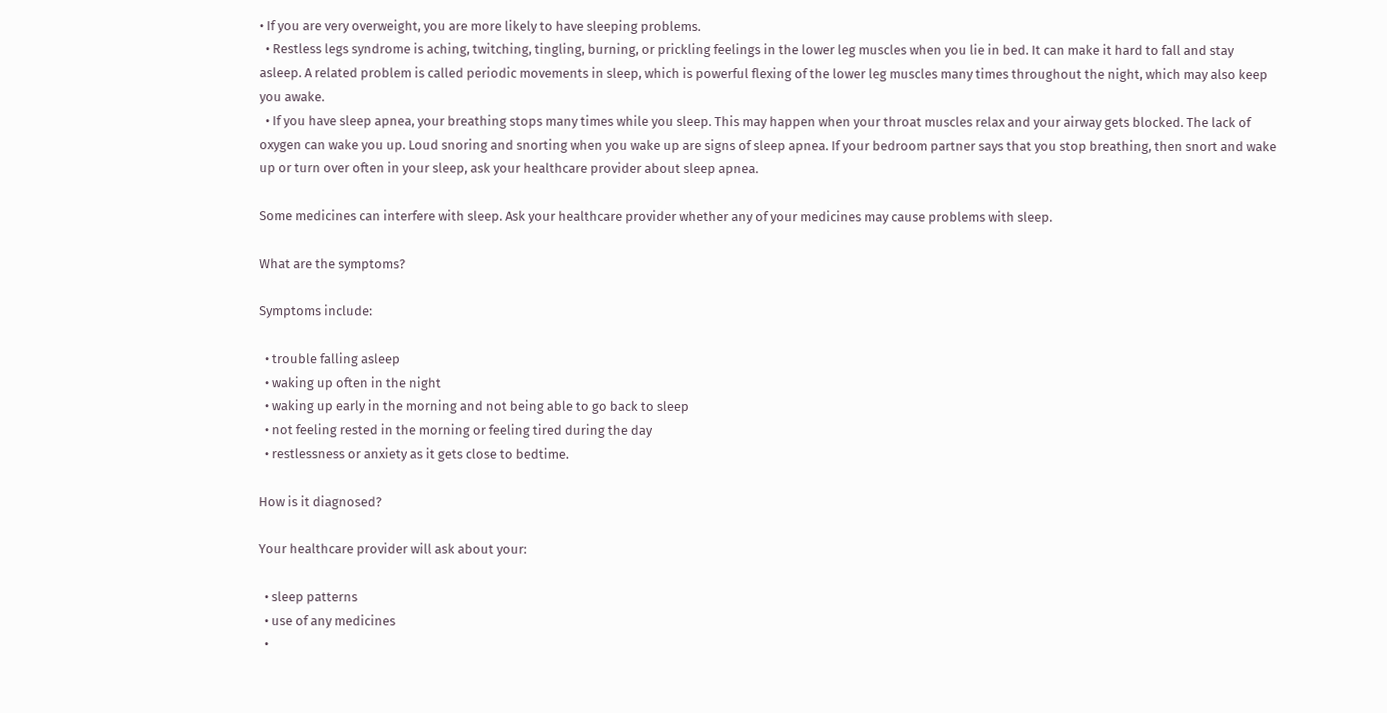• If you are very overweight, you are more likely to have sleeping problems.
  • Restless legs syndrome is aching, twitching, tingling, burning, or prickling feelings in the lower leg muscles when you lie in bed. It can make it hard to fall and stay asleep. A related problem is called periodic movements in sleep, which is powerful flexing of the lower leg muscles many times throughout the night, which may also keep you awake.
  • If you have sleep apnea, your breathing stops many times while you sleep. This may happen when your throat muscles relax and your airway gets blocked. The lack of oxygen can wake you up. Loud snoring and snorting when you wake up are signs of sleep apnea. If your bedroom partner says that you stop breathing, then snort and wake up or turn over often in your sleep, ask your healthcare provider about sleep apnea.

Some medicines can interfere with sleep. Ask your healthcare provider whether any of your medicines may cause problems with sleep.

What are the symptoms?

Symptoms include:

  • trouble falling asleep
  • waking up often in the night
  • waking up early in the morning and not being able to go back to sleep
  • not feeling rested in the morning or feeling tired during the day
  • restlessness or anxiety as it gets close to bedtime.

How is it diagnosed?

Your healthcare provider will ask about your:

  • sleep patterns
  • use of any medicines
  •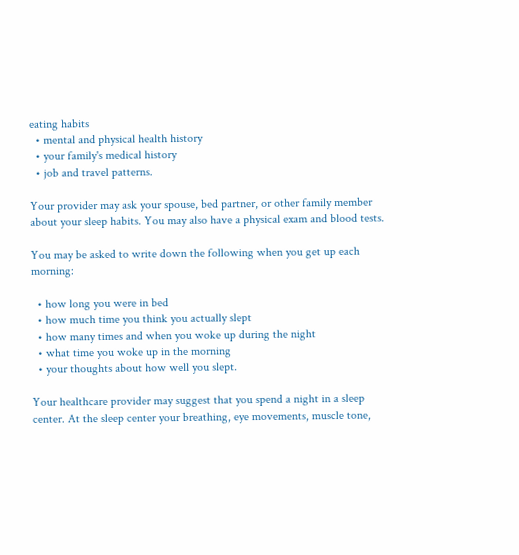eating habits
  • mental and physical health history
  • your family's medical history
  • job and travel patterns.

Your provider may ask your spouse, bed partner, or other family member about your sleep habits. You may also have a physical exam and blood tests.

You may be asked to write down the following when you get up each morning:

  • how long you were in bed
  • how much time you think you actually slept
  • how many times and when you woke up during the night
  • what time you woke up in the morning
  • your thoughts about how well you slept.

Your healthcare provider may suggest that you spend a night in a sleep center. At the sleep center your breathing, eye movements, muscle tone,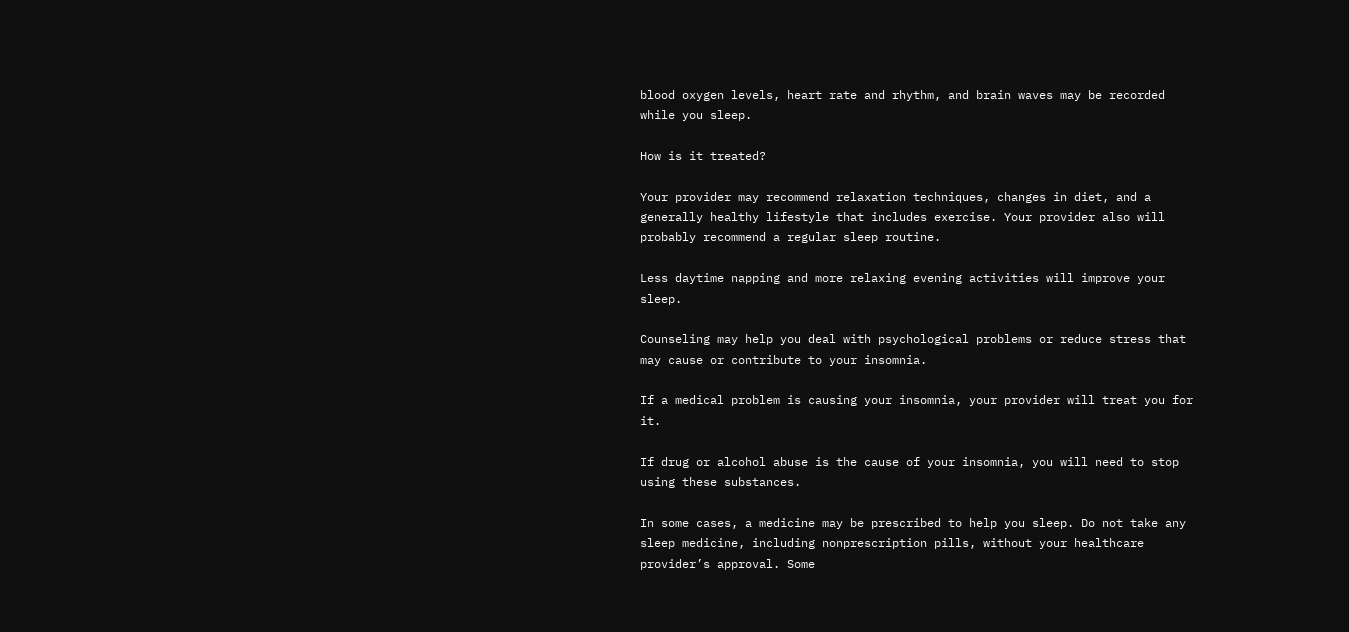blood oxygen levels, heart rate and rhythm, and brain waves may be recorded while you sleep.

How is it treated?

Your provider may recommend relaxation techniques, changes in diet, and a generally healthy lifestyle that includes exercise. Your provider also will probably recommend a regular sleep routine.

Less daytime napping and more relaxing evening activities will improve your sleep.

Counseling may help you deal with psychological problems or reduce stress that may cause or contribute to your insomnia.

If a medical problem is causing your insomnia, your provider will treat you for it.

If drug or alcohol abuse is the cause of your insomnia, you will need to stop using these substances.

In some cases, a medicine may be prescribed to help you sleep. Do not take any sleep medicine, including nonprescription pills, without your healthcare provider’s approval. Some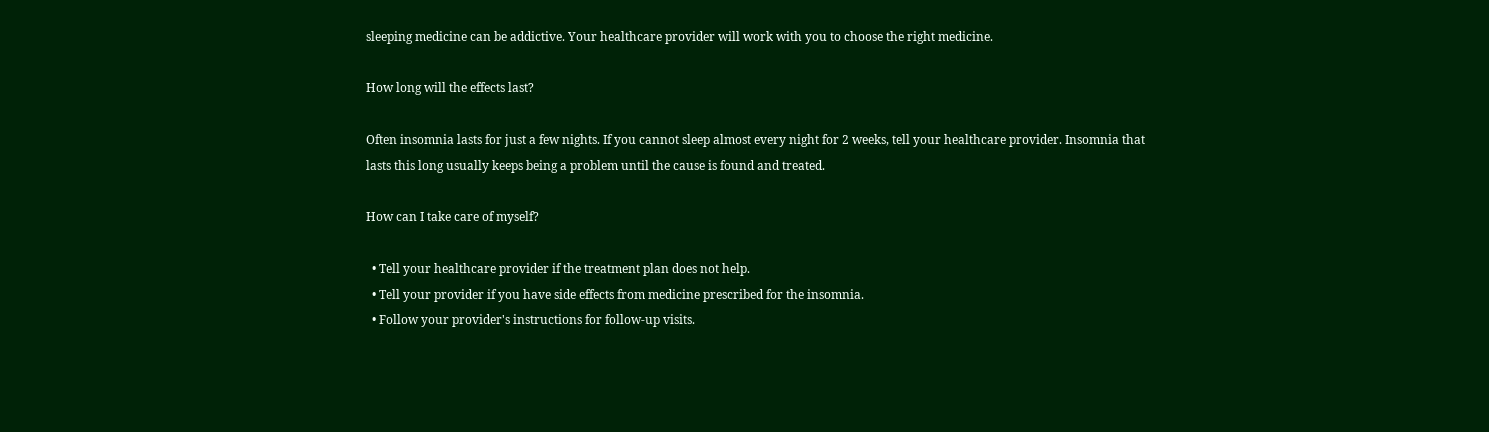sleeping medicine can be addictive. Your healthcare provider will work with you to choose the right medicine.

How long will the effects last?

Often insomnia lasts for just a few nights. If you cannot sleep almost every night for 2 weeks, tell your healthcare provider. Insomnia that lasts this long usually keeps being a problem until the cause is found and treated.

How can I take care of myself?

  • Tell your healthcare provider if the treatment plan does not help.
  • Tell your provider if you have side effects from medicine prescribed for the insomnia.
  • Follow your provider's instructions for follow-up visits.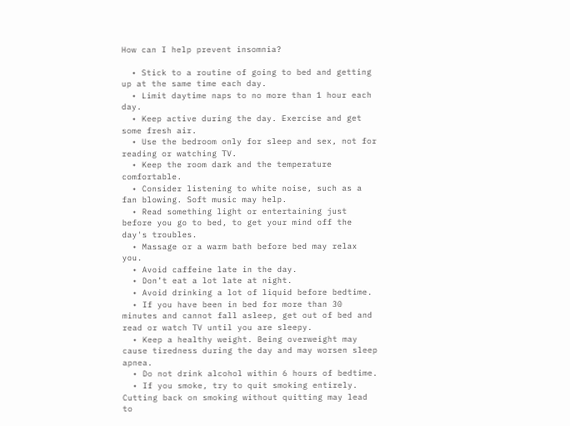How can I help prevent insomnia?

  • Stick to a routine of going to bed and getting up at the same time each day.
  • Limit daytime naps to no more than 1 hour each day.
  • Keep active during the day. Exercise and get some fresh air.
  • Use the bedroom only for sleep and sex, not for reading or watching TV.
  • Keep the room dark and the temperature comfortable.
  • Consider listening to white noise, such as a fan blowing. Soft music may help.
  • Read something light or entertaining just before you go to bed, to get your mind off the day's troubles.
  • Massage or a warm bath before bed may relax you.
  • Avoid caffeine late in the day.
  • Don’t eat a lot late at night.
  • Avoid drinking a lot of liquid before bedtime.
  • If you have been in bed for more than 30 minutes and cannot fall asleep, get out of bed and read or watch TV until you are sleepy.
  • Keep a healthy weight. Being overweight may cause tiredness during the day and may worsen sleep apnea.
  • Do not drink alcohol within 6 hours of bedtime.
  • If you smoke, try to quit smoking entirely. Cutting back on smoking without quitting may lead to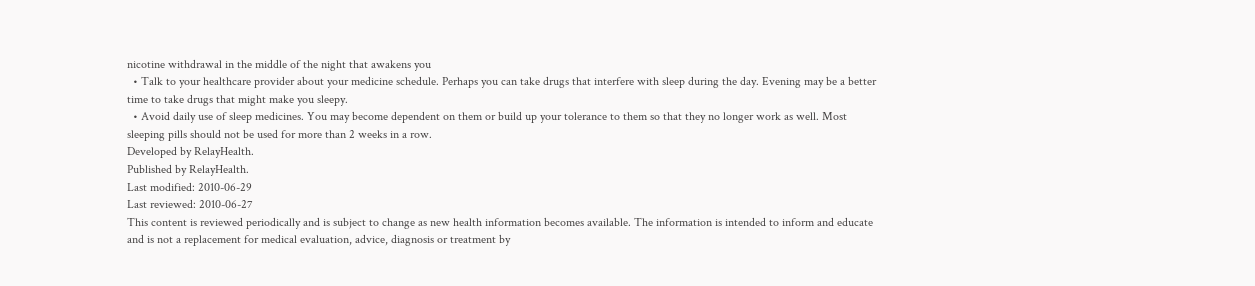nicotine withdrawal in the middle of the night that awakens you
  • Talk to your healthcare provider about your medicine schedule. Perhaps you can take drugs that interfere with sleep during the day. Evening may be a better time to take drugs that might make you sleepy.
  • Avoid daily use of sleep medicines. You may become dependent on them or build up your tolerance to them so that they no longer work as well. Most sleeping pills should not be used for more than 2 weeks in a row.
Developed by RelayHealth.
Published by RelayHealth.
Last modified: 2010-06-29
Last reviewed: 2010-06-27
This content is reviewed periodically and is subject to change as new health information becomes available. The information is intended to inform and educate and is not a replacement for medical evaluation, advice, diagnosis or treatment by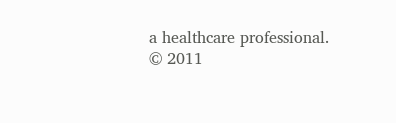a healthcare professional.
© 2011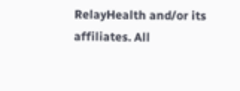RelayHealth and/or its affiliates. All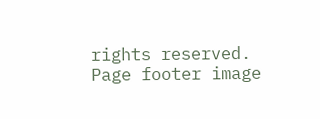rights reserved.
Page footer image